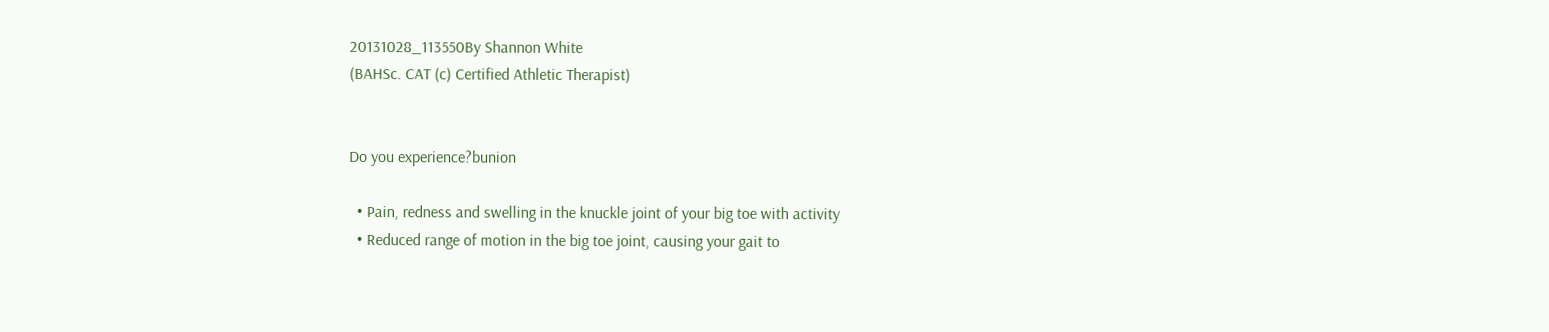20131028_113550By Shannon White
(BAHSc. CAT (c) Certified Athletic Therapist)


Do you experience?bunion

  • Pain, redness and swelling in the knuckle joint of your big toe with activity
  • Reduced range of motion in the big toe joint, causing your gait to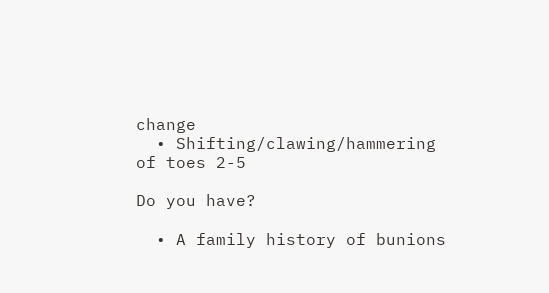change
  • Shifting/clawing/hammering of toes 2-5

Do you have?

  • A family history of bunions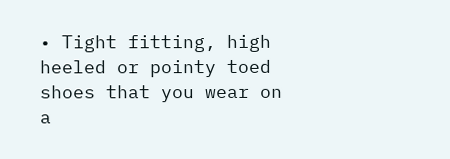• Tight fitting, high heeled or pointy toed shoes that you wear on a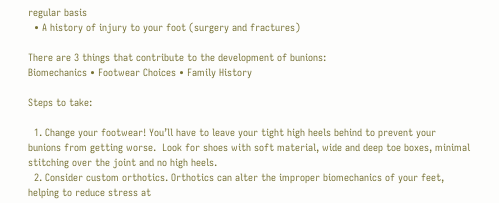regular basis
  • A history of injury to your foot (surgery and fractures)

There are 3 things that contribute to the development of bunions:
Biomechanics • Footwear Choices • Family History

Steps to take:

  1. Change your footwear! You’ll have to leave your tight high heels behind to prevent your bunions from getting worse.  Look for shoes with soft material, wide and deep toe boxes, minimal stitching over the joint and no high heels.
  2. Consider custom orthotics. Orthotics can alter the improper biomechanics of your feet, helping to reduce stress at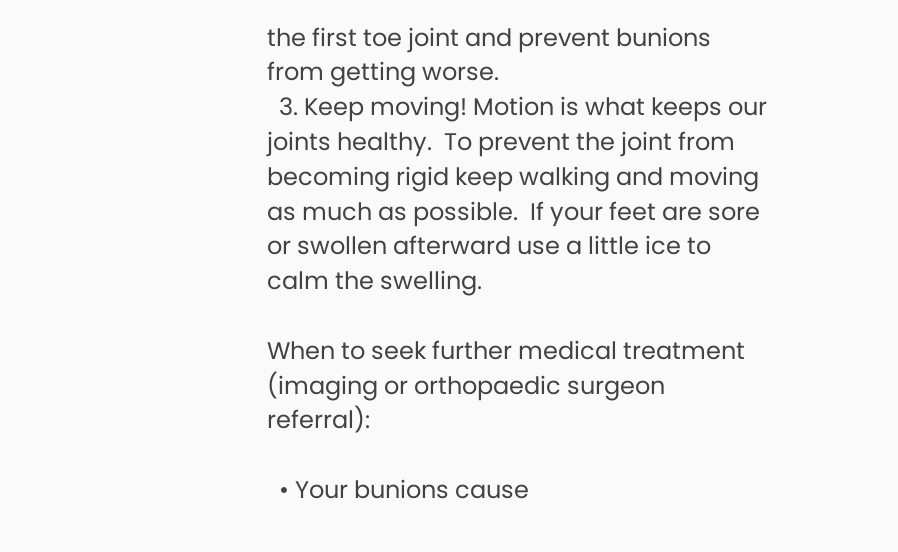the first toe joint and prevent bunions from getting worse.
  3. Keep moving! Motion is what keeps our joints healthy.  To prevent the joint from becoming rigid keep walking and moving as much as possible.  If your feet are sore or swollen afterward use a little ice to calm the swelling.

When to seek further medical treatment (imaging or orthopaedic surgeon referral):

  • Your bunions cause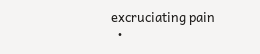excruciating pain
  •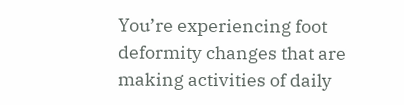You’re experiencing foot deformity changes that are making activities of daily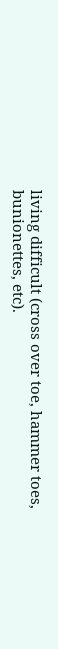living difficult (cross over toe, hammer toes, bunionettes, etc).